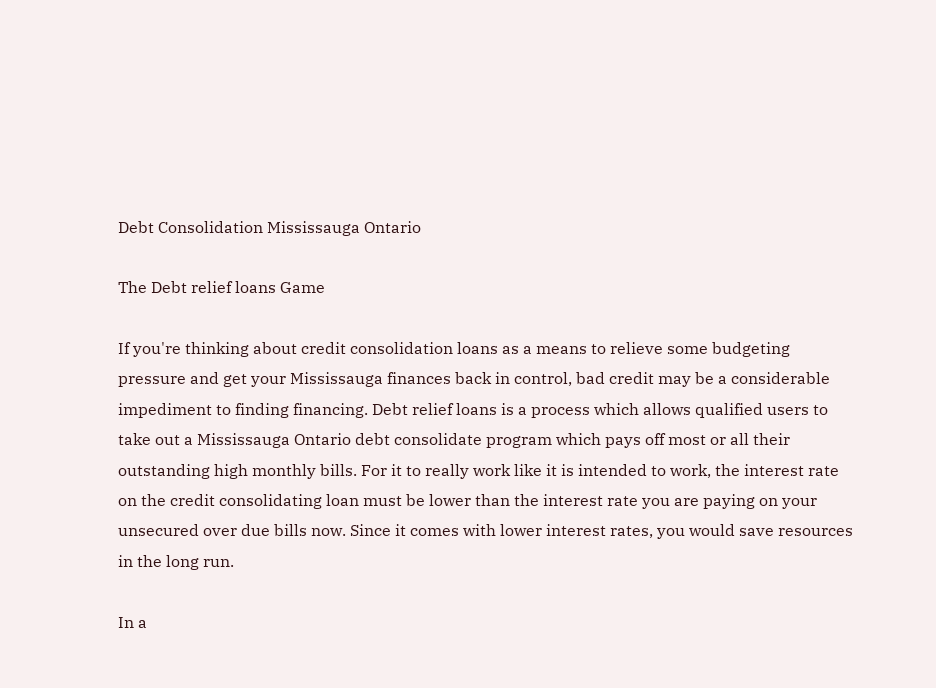Debt Consolidation Mississauga Ontario

The Debt relief loans Game

If you're thinking about credit consolidation loans as a means to relieve some budgeting pressure and get your Mississauga finances back in control, bad credit may be a considerable impediment to finding financing. Debt relief loans is a process which allows qualified users to take out a Mississauga Ontario debt consolidate program which pays off most or all their outstanding high monthly bills. For it to really work like it is intended to work, the interest rate on the credit consolidating loan must be lower than the interest rate you are paying on your unsecured over due bills now. Since it comes with lower interest rates, you would save resources in the long run.

In a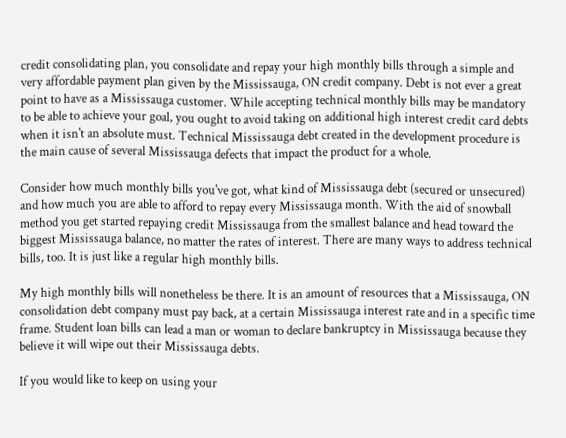credit consolidating plan, you consolidate and repay your high monthly bills through a simple and very affordable payment plan given by the Mississauga, ON credit company. Debt is not ever a great point to have as a Mississauga customer. While accepting technical monthly bills may be mandatory to be able to achieve your goal, you ought to avoid taking on additional high interest credit card debts when it isn't an absolute must. Technical Mississauga debt created in the development procedure is the main cause of several Mississauga defects that impact the product for a whole.

Consider how much monthly bills you've got, what kind of Mississauga debt (secured or unsecured) and how much you are able to afford to repay every Mississauga month. With the aid of snowball method you get started repaying credit Mississauga from the smallest balance and head toward the biggest Mississauga balance, no matter the rates of interest. There are many ways to address technical bills, too. It is just like a regular high monthly bills.

My high monthly bills will nonetheless be there. It is an amount of resources that a Mississauga, ON consolidation debt company must pay back, at a certain Mississauga interest rate and in a specific time frame. Student loan bills can lead a man or woman to declare bankruptcy in Mississauga because they believe it will wipe out their Mississauga debts.

If you would like to keep on using your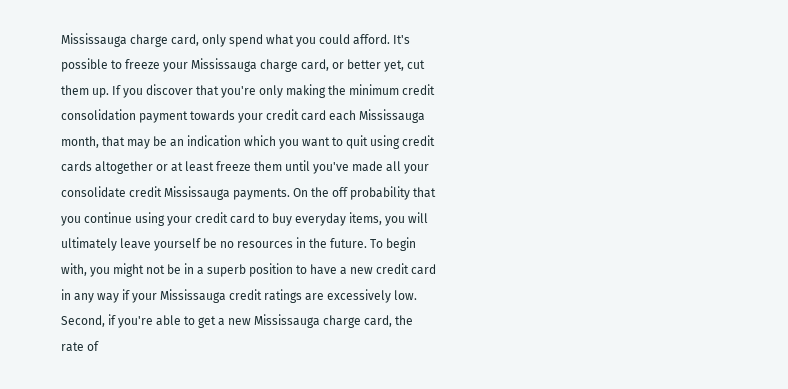Mississauga charge card, only spend what you could afford. It's possible to freeze your Mississauga charge card, or better yet, cut them up. If you discover that you're only making the minimum credit consolidation payment towards your credit card each Mississauga month, that may be an indication which you want to quit using credit cards altogether or at least freeze them until you've made all your consolidate credit Mississauga payments. On the off probability that you continue using your credit card to buy everyday items, you will ultimately leave yourself be no resources in the future. To begin with, you might not be in a superb position to have a new credit card in any way if your Mississauga credit ratings are excessively low. Second, if you're able to get a new Mississauga charge card, the rate of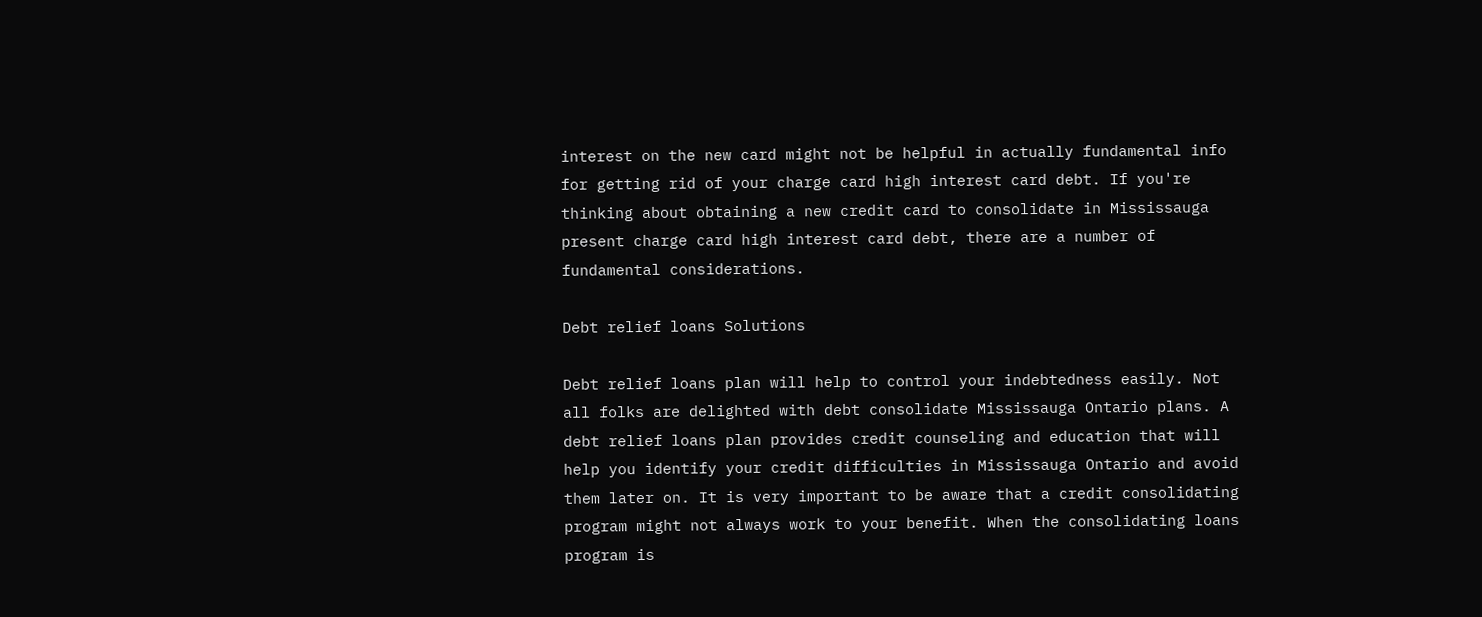interest on the new card might not be helpful in actually fundamental info for getting rid of your charge card high interest card debt. If you're thinking about obtaining a new credit card to consolidate in Mississauga present charge card high interest card debt, there are a number of fundamental considerations.

Debt relief loans Solutions

Debt relief loans plan will help to control your indebtedness easily. Not all folks are delighted with debt consolidate Mississauga Ontario plans. A debt relief loans plan provides credit counseling and education that will help you identify your credit difficulties in Mississauga Ontario and avoid them later on. It is very important to be aware that a credit consolidating program might not always work to your benefit. When the consolidating loans program is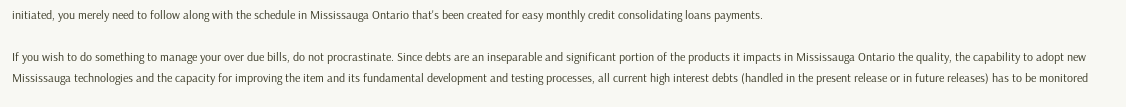initiated, you merely need to follow along with the schedule in Mississauga Ontario that's been created for easy monthly credit consolidating loans payments.

If you wish to do something to manage your over due bills, do not procrastinate. Since debts are an inseparable and significant portion of the products it impacts in Mississauga Ontario the quality, the capability to adopt new Mississauga technologies and the capacity for improving the item and its fundamental development and testing processes, all current high interest debts (handled in the present release or in future releases) has to be monitored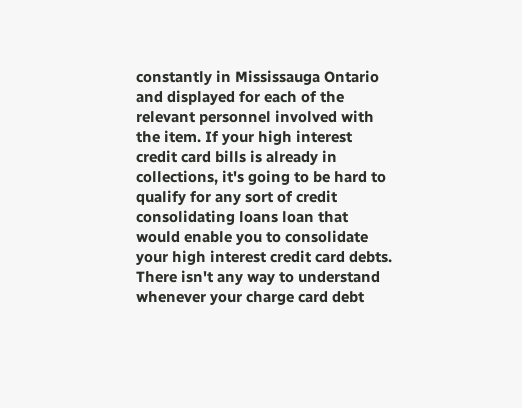constantly in Mississauga Ontario and displayed for each of the relevant personnel involved with the item. If your high interest credit card bills is already in collections, it's going to be hard to qualify for any sort of credit consolidating loans loan that would enable you to consolidate your high interest credit card debts. There isn't any way to understand whenever your charge card debt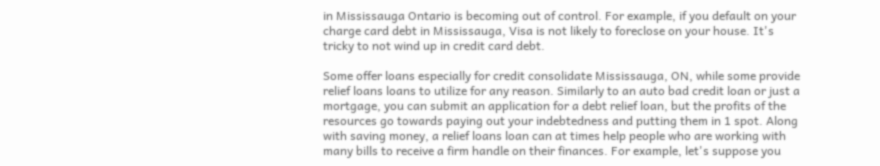in Mississauga Ontario is becoming out of control. For example, if you default on your charge card debt in Mississauga, Visa is not likely to foreclose on your house. It's tricky to not wind up in credit card debt.

Some offer loans especially for credit consolidate Mississauga, ON, while some provide relief loans loans to utilize for any reason. Similarly to an auto bad credit loan or just a mortgage, you can submit an application for a debt relief loan, but the profits of the resources go towards paying out your indebtedness and putting them in 1 spot. Along with saving money, a relief loans loan can at times help people who are working with many bills to receive a firm handle on their finances. For example, let's suppose you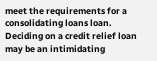meet the requirements for a consolidating loans loan. Deciding on a credit relief loan may be an intimidating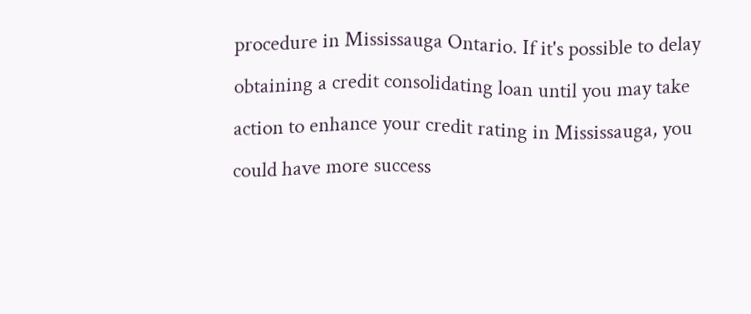procedure in Mississauga Ontario. If it's possible to delay obtaining a credit consolidating loan until you may take action to enhance your credit rating in Mississauga, you could have more success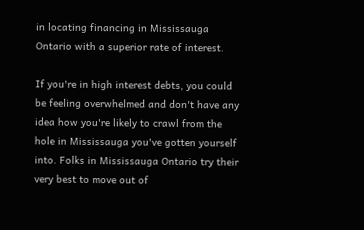in locating financing in Mississauga Ontario with a superior rate of interest.

If you're in high interest debts, you could be feeling overwhelmed and don't have any idea how you're likely to crawl from the hole in Mississauga you've gotten yourself into. Folks in Mississauga Ontario try their very best to move out of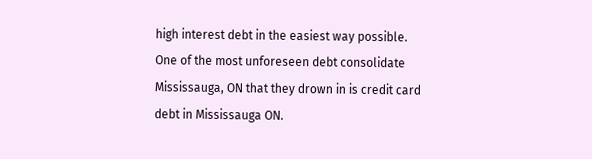high interest debt in the easiest way possible. One of the most unforeseen debt consolidate Mississauga, ON that they drown in is credit card debt in Mississauga ON.